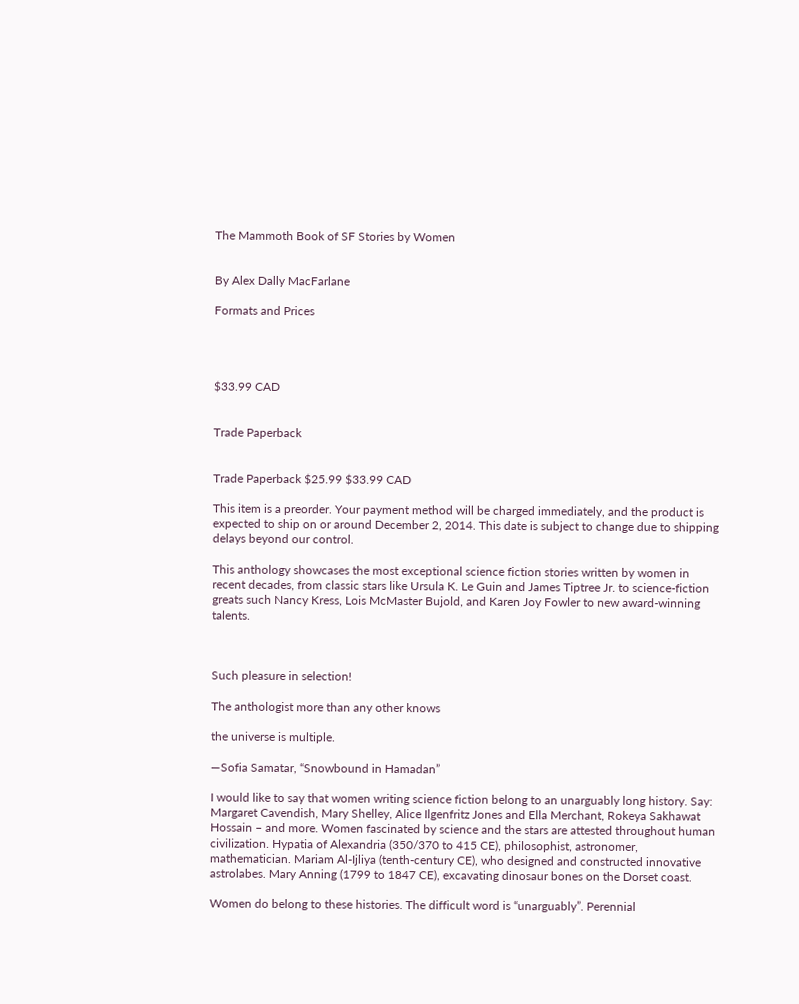The Mammoth Book of SF Stories by Women


By Alex Dally MacFarlane

Formats and Prices




$33.99 CAD


Trade Paperback


Trade Paperback $25.99 $33.99 CAD

This item is a preorder. Your payment method will be charged immediately, and the product is expected to ship on or around December 2, 2014. This date is subject to change due to shipping delays beyond our control.

This anthology showcases the most exceptional science fiction stories written by women in recent decades, from classic stars like Ursula K. Le Guin and James Tiptree Jr. to science-fiction greats such Nancy Kress, Lois McMaster Bujold, and Karen Joy Fowler to new award-winning talents.



Such pleasure in selection!

The anthologist more than any other knows

the universe is multiple.

—Sofia Samatar, “Snowbound in Hamadan”

I would like to say that women writing science fiction belong to an unarguably long history. Say: Margaret Cavendish, Mary Shelley, Alice Ilgenfritz Jones and Ella Merchant, Rokeya Sakhawat Hossain – and more. Women fascinated by science and the stars are attested throughout human civilization. Hypatia of Alexandria (350/370 to 415 CE), philosophist, astronomer, mathematician. Mariam Al-Ijliya (tenth-century CE), who designed and constructed innovative astrolabes. Mary Anning (1799 to 1847 CE), excavating dinosaur bones on the Dorset coast.

Women do belong to these histories. The difficult word is “unarguably”. Perennial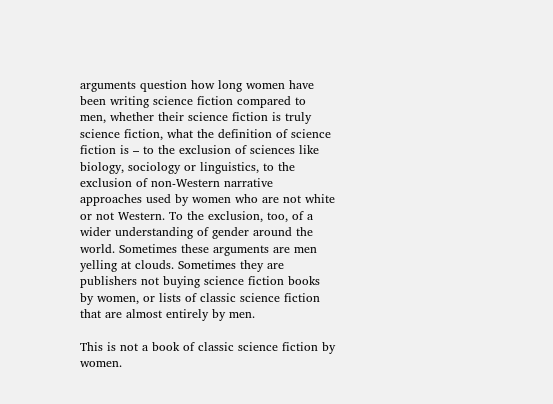arguments question how long women have been writing science fiction compared to men, whether their science fiction is truly science fiction, what the definition of science fiction is – to the exclusion of sciences like biology, sociology or linguistics, to the exclusion of non-Western narrative approaches used by women who are not white or not Western. To the exclusion, too, of a wider understanding of gender around the world. Sometimes these arguments are men yelling at clouds. Sometimes they are publishers not buying science fiction books by women, or lists of classic science fiction that are almost entirely by men.

This is not a book of classic science fiction by women.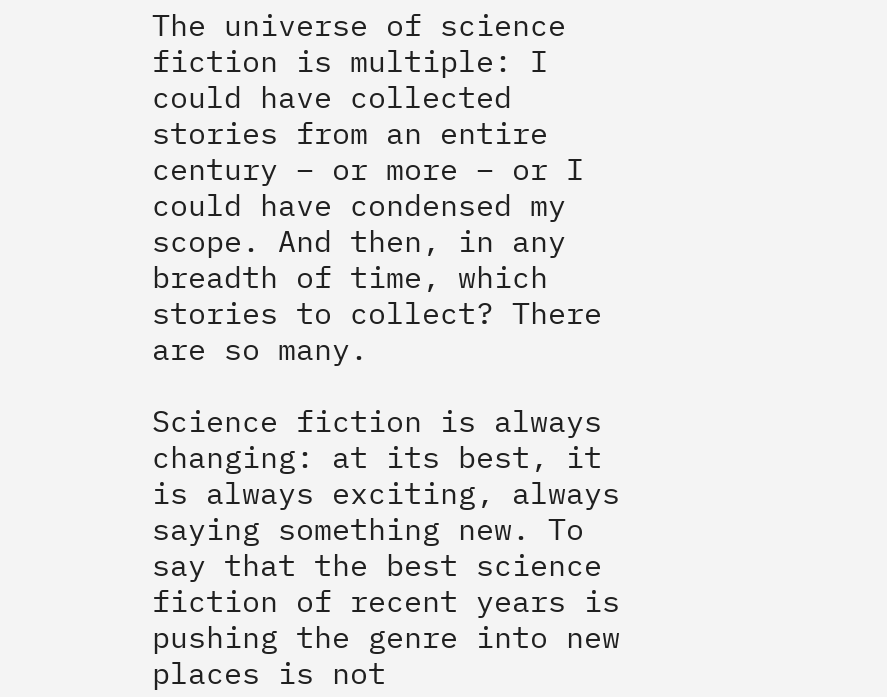The universe of science fiction is multiple: I could have collected stories from an entire century – or more – or I could have condensed my scope. And then, in any breadth of time, which stories to collect? There are so many.

Science fiction is always changing: at its best, it is always exciting, always saying something new. To say that the best science fiction of recent years is pushing the genre into new places is not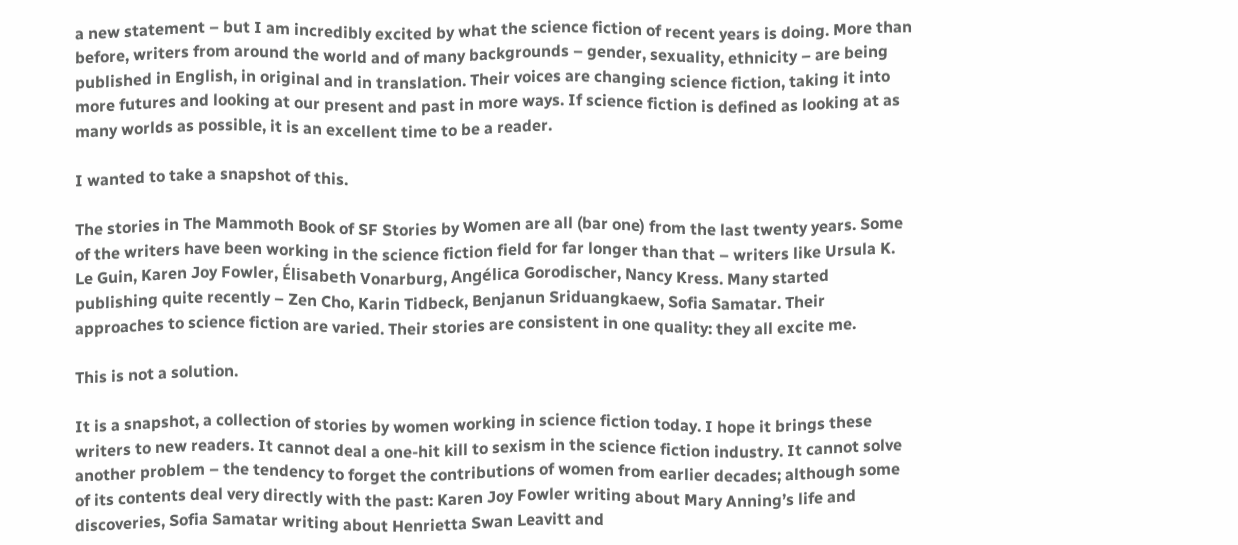a new statement – but I am incredibly excited by what the science fiction of recent years is doing. More than before, writers from around the world and of many backgrounds – gender, sexuality, ethnicity – are being published in English, in original and in translation. Their voices are changing science fiction, taking it into more futures and looking at our present and past in more ways. If science fiction is defined as looking at as many worlds as possible, it is an excellent time to be a reader.

I wanted to take a snapshot of this.

The stories in The Mammoth Book of SF Stories by Women are all (bar one) from the last twenty years. Some of the writers have been working in the science fiction field for far longer than that – writers like Ursula K. Le Guin, Karen Joy Fowler, Élisabeth Vonarburg, Angélica Gorodischer, Nancy Kress. Many started publishing quite recently – Zen Cho, Karin Tidbeck, Benjanun Sriduangkaew, Sofia Samatar. Their approaches to science fiction are varied. Their stories are consistent in one quality: they all excite me.

This is not a solution.

It is a snapshot, a collection of stories by women working in science fiction today. I hope it brings these writers to new readers. It cannot deal a one-hit kill to sexism in the science fiction industry. It cannot solve another problem – the tendency to forget the contributions of women from earlier decades; although some of its contents deal very directly with the past: Karen Joy Fowler writing about Mary Anning’s life and discoveries, Sofia Samatar writing about Henrietta Swan Leavitt and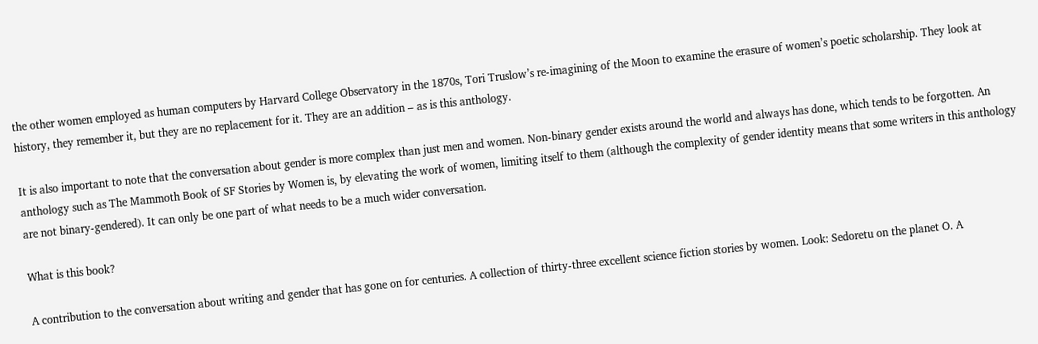the other women employed as human computers by Harvard College Observatory in the 1870s, Tori Truslow’s re-imagining of the Moon to examine the erasure of women’s poetic scholarship. They look at history, they remember it, but they are no replacement for it. They are an addition – as is this anthology.

It is also important to note that the conversation about gender is more complex than just men and women. Non-binary gender exists around the world and always has done, which tends to be forgotten. An anthology such as The Mammoth Book of SF Stories by Women is, by elevating the work of women, limiting itself to them (although the complexity of gender identity means that some writers in this anthology are not binary-gendered). It can only be one part of what needs to be a much wider conversation.

What is this book?

A contribution to the conversation about writing and gender that has gone on for centuries. A collection of thirty-three excellent science fiction stories by women. Look: Sedoretu on the planet O. A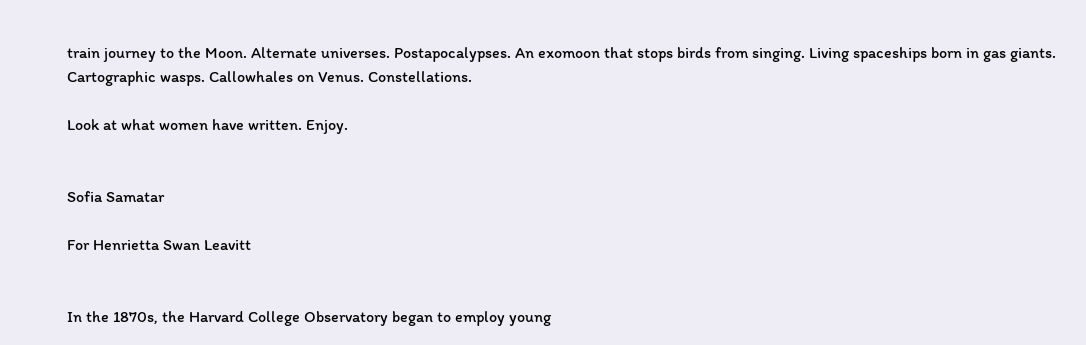train journey to the Moon. Alternate universes. Postapocalypses. An exomoon that stops birds from singing. Living spaceships born in gas giants. Cartographic wasps. Callowhales on Venus. Constellations.

Look at what women have written. Enjoy.


Sofia Samatar

For Henrietta Swan Leavitt


In the 1870s, the Harvard College Observatory began to employ young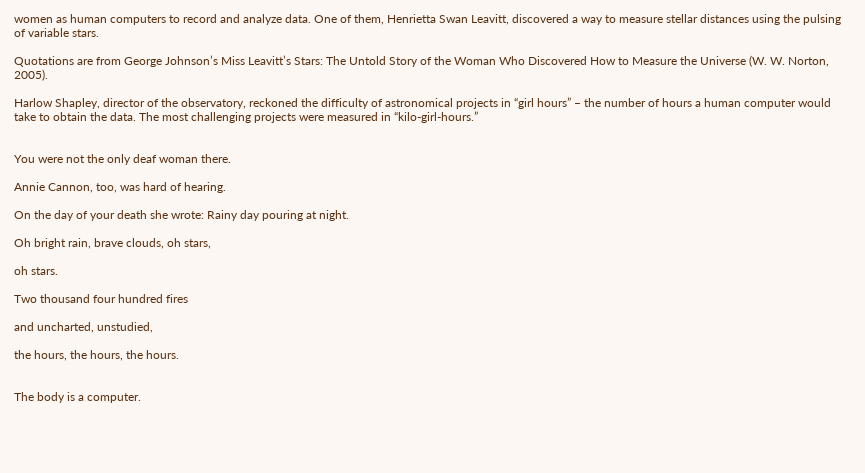women as human computers to record and analyze data. One of them, Henrietta Swan Leavitt, discovered a way to measure stellar distances using the pulsing of variable stars.

Quotations are from George Johnson’s Miss Leavitt’s Stars: The Untold Story of the Woman Who Discovered How to Measure the Universe (W. W. Norton, 2005).

Harlow Shapley, director of the observatory, reckoned the difficulty of astronomical projects in “girl hours” – the number of hours a human computer would take to obtain the data. The most challenging projects were measured in “kilo-girl-hours.”


You were not the only deaf woman there.

Annie Cannon, too, was hard of hearing.

On the day of your death she wrote: Rainy day pouring at night.

Oh bright rain, brave clouds, oh stars,

oh stars.

Two thousand four hundred fires

and uncharted, unstudied,

the hours, the hours, the hours.


The body is a computer.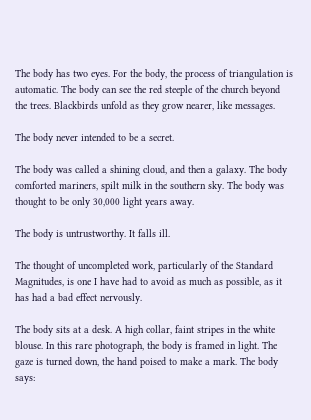The body has two eyes. For the body, the process of triangulation is automatic. The body can see the red steeple of the church beyond the trees. Blackbirds unfold as they grow nearer, like messages.

The body never intended to be a secret.

The body was called a shining cloud, and then a galaxy. The body comforted mariners, spilt milk in the southern sky. The body was thought to be only 30,000 light years away.

The body is untrustworthy. It falls ill.

The thought of uncompleted work, particularly of the Standard Magnitudes, is one I have had to avoid as much as possible, as it has had a bad effect nervously.

The body sits at a desk. A high collar, faint stripes in the white blouse. In this rare photograph, the body is framed in light. The gaze is turned down, the hand poised to make a mark. The body says: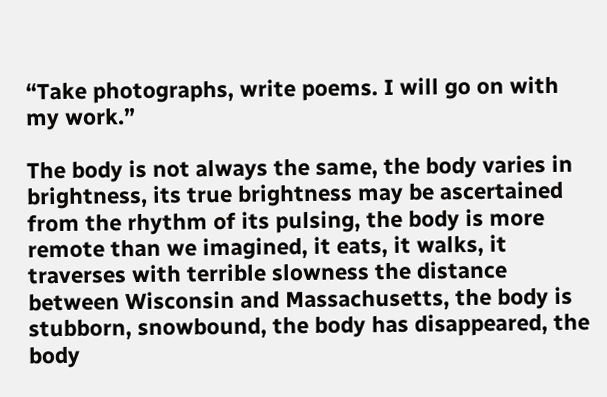“Take photographs, write poems. I will go on with my work.”

The body is not always the same, the body varies in brightness, its true brightness may be ascertained from the rhythm of its pulsing, the body is more remote than we imagined, it eats, it walks, it traverses with terrible slowness the distance between Wisconsin and Massachusetts, the body is stubborn, snowbound, the body has disappeared, the body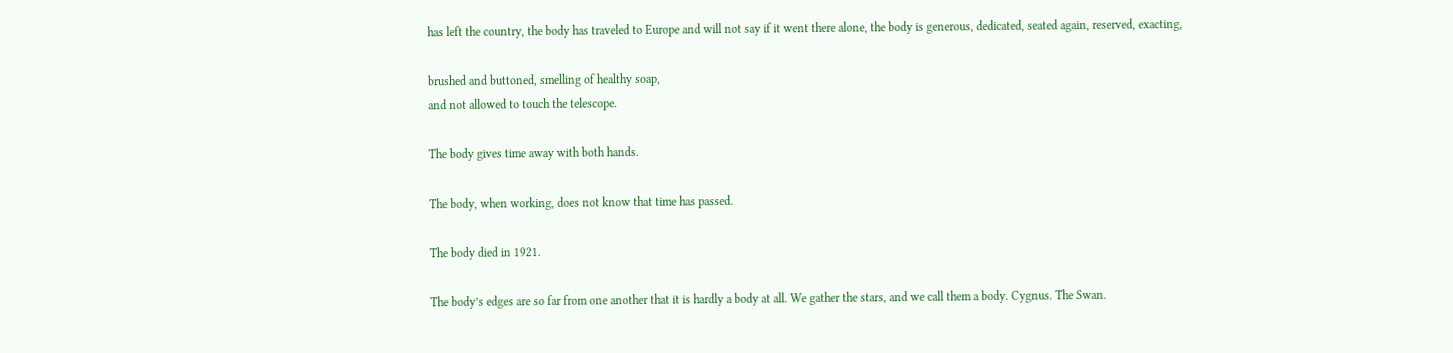has left the country, the body has traveled to Europe and will not say if it went there alone, the body is generous, dedicated, seated again, reserved, exacting,

brushed and buttoned, smelling of healthy soap,
and not allowed to touch the telescope.

The body gives time away with both hands.

The body, when working, does not know that time has passed.

The body died in 1921.

The body’s edges are so far from one another that it is hardly a body at all. We gather the stars, and we call them a body. Cygnus. The Swan.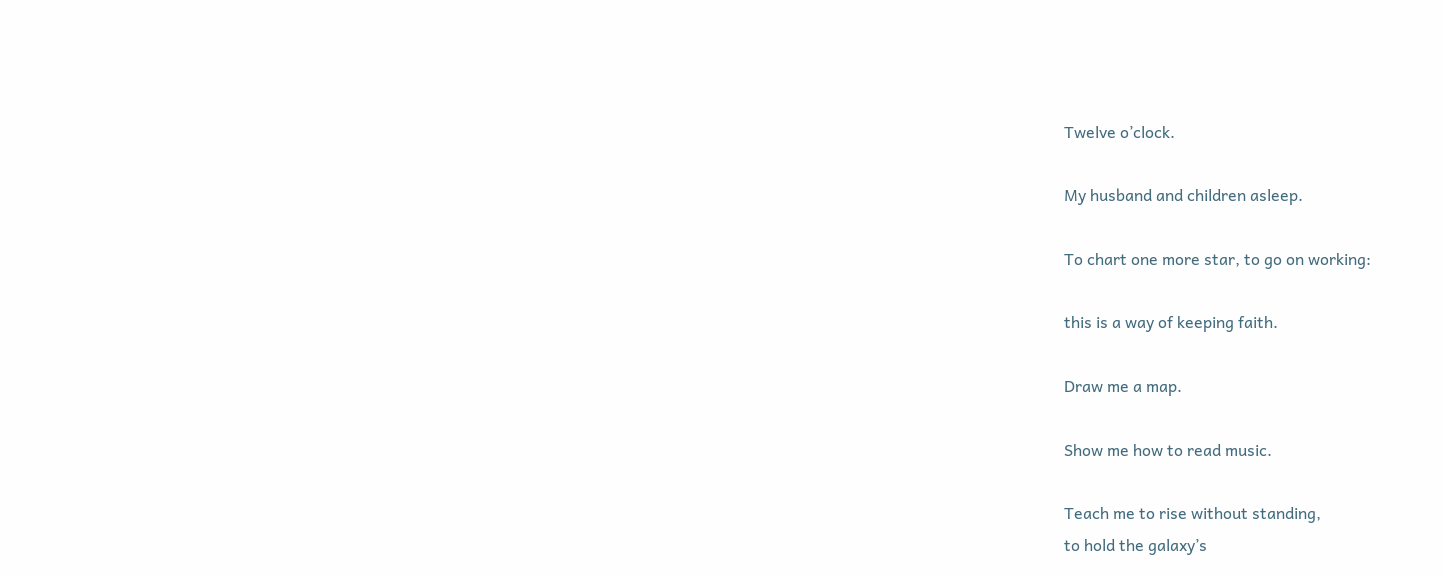Twelve o’clock.

My husband and children asleep.

To chart one more star, to go on working:

this is a way of keeping faith.

Draw me a map.

Show me how to read music.

Teach me to rise without standing,
to hold the galaxy’s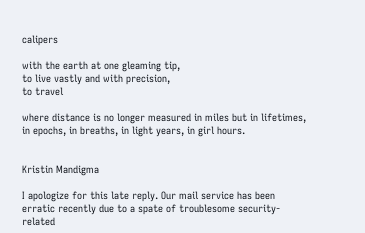calipers

with the earth at one gleaming tip,
to live vastly and with precision,
to travel

where distance is no longer measured in miles but in lifetimes,
in epochs, in breaths, in light years, in girl hours.


Kristin Mandigma

I apologize for this late reply. Our mail service has been erratic recently due to a spate of troublesome security-related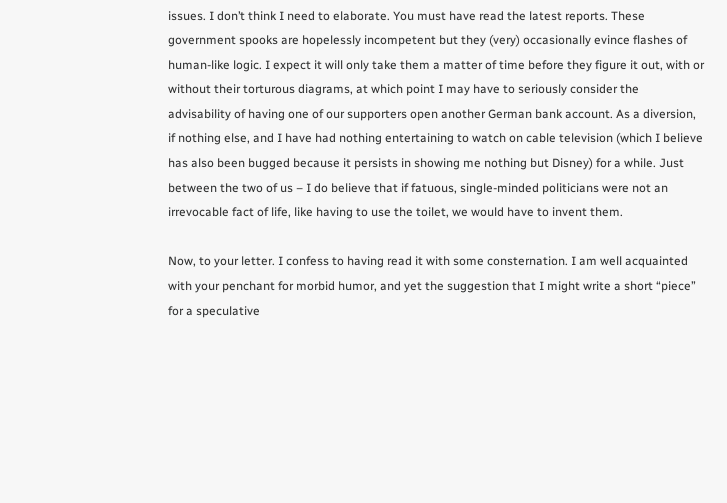issues. I don’t think I need to elaborate. You must have read the latest reports. These government spooks are hopelessly incompetent but they (very) occasionally evince flashes of human-like logic. I expect it will only take them a matter of time before they figure it out, with or without their torturous diagrams, at which point I may have to seriously consider the advisability of having one of our supporters open another German bank account. As a diversion, if nothing else, and I have had nothing entertaining to watch on cable television (which I believe has also been bugged because it persists in showing me nothing but Disney) for a while. Just between the two of us – I do believe that if fatuous, single-minded politicians were not an irrevocable fact of life, like having to use the toilet, we would have to invent them.

Now, to your letter. I confess to having read it with some consternation. I am well acquainted with your penchant for morbid humor, and yet the suggestion that I might write a short “piece” for a speculative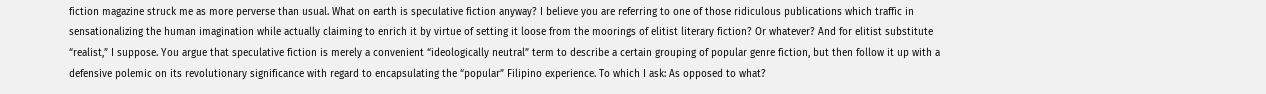fiction magazine struck me as more perverse than usual. What on earth is speculative fiction anyway? I believe you are referring to one of those ridiculous publications which traffic in sensationalizing the human imagination while actually claiming to enrich it by virtue of setting it loose from the moorings of elitist literary fiction? Or whatever? And for elitist substitute “realist,” I suppose. You argue that speculative fiction is merely a convenient “ideologically neutral” term to describe a certain grouping of popular genre fiction, but then follow it up with a defensive polemic on its revolutionary significance with regard to encapsulating the “popular” Filipino experience. To which I ask: As opposed to what?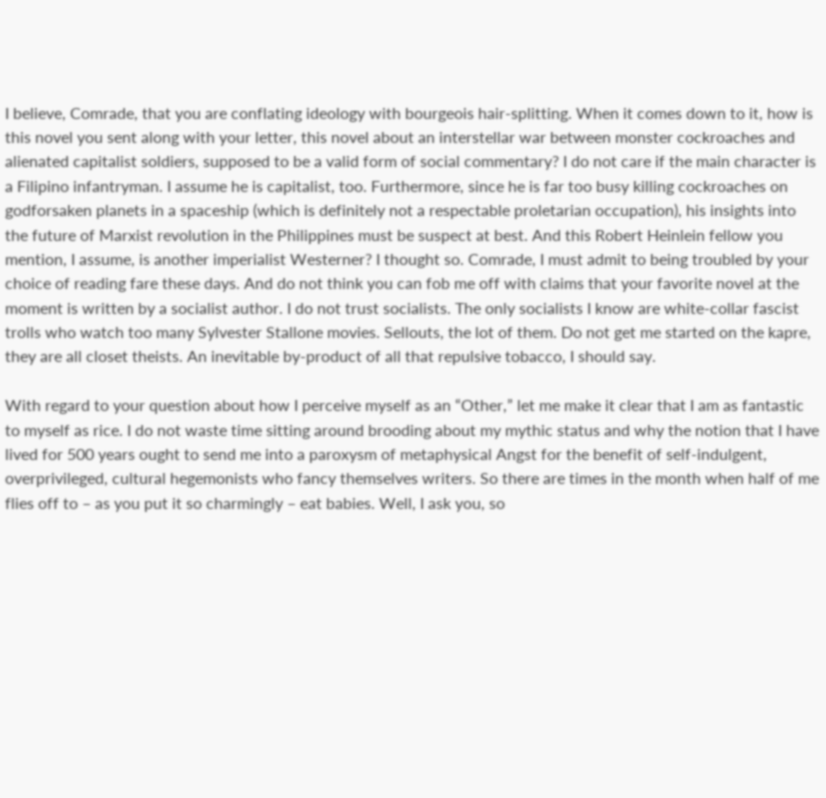I believe, Comrade, that you are conflating ideology with bourgeois hair-splitting. When it comes down to it, how is this novel you sent along with your letter, this novel about an interstellar war between monster cockroaches and alienated capitalist soldiers, supposed to be a valid form of social commentary? I do not care if the main character is a Filipino infantryman. I assume he is capitalist, too. Furthermore, since he is far too busy killing cockroaches on godforsaken planets in a spaceship (which is definitely not a respectable proletarian occupation), his insights into the future of Marxist revolution in the Philippines must be suspect at best. And this Robert Heinlein fellow you mention, I assume, is another imperialist Westerner? I thought so. Comrade, I must admit to being troubled by your choice of reading fare these days. And do not think you can fob me off with claims that your favorite novel at the moment is written by a socialist author. I do not trust socialists. The only socialists I know are white-collar fascist trolls who watch too many Sylvester Stallone movies. Sellouts, the lot of them. Do not get me started on the kapre, they are all closet theists. An inevitable by-product of all that repulsive tobacco, I should say.

With regard to your question about how I perceive myself as an “Other,” let me make it clear that I am as fantastic to myself as rice. I do not waste time sitting around brooding about my mythic status and why the notion that I have lived for 500 years ought to send me into a paroxysm of metaphysical Angst for the benefit of self-indulgent, overprivileged, cultural hegemonists who fancy themselves writers. So there are times in the month when half of me flies off to – as you put it so charmingly – eat babies. Well, I ask you, so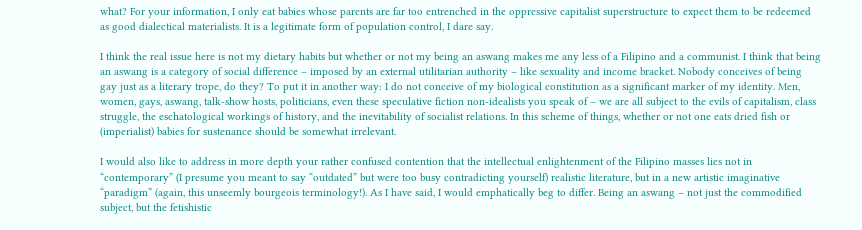what? For your information, I only eat babies whose parents are far too entrenched in the oppressive capitalist superstructure to expect them to be redeemed as good dialectical materialists. It is a legitimate form of population control, I dare say.

I think the real issue here is not my dietary habits but whether or not my being an aswang makes me any less of a Filipino and a communist. I think that being an aswang is a category of social difference – imposed by an external utilitarian authority – like sexuality and income bracket. Nobody conceives of being gay just as a literary trope, do they? To put it in another way: I do not conceive of my biological constitution as a significant marker of my identity. Men, women, gays, aswang, talk-show hosts, politicians, even these speculative fiction non-idealists you speak of – we are all subject to the evils of capitalism, class struggle, the eschatological workings of history, and the inevitability of socialist relations. In this scheme of things, whether or not one eats dried fish or (imperialist) babies for sustenance should be somewhat irrelevant.

I would also like to address in more depth your rather confused contention that the intellectual enlightenment of the Filipino masses lies not in “contemporary” (I presume you meant to say “outdated” but were too busy contradicting yourself) realistic literature, but in a new artistic imaginative “paradigm” (again, this unseemly bourgeois terminology!). As I have said, I would emphatically beg to differ. Being an aswang – not just the commodified subject, but the fetishistic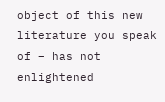object of this new literature you speak of – has not enlightened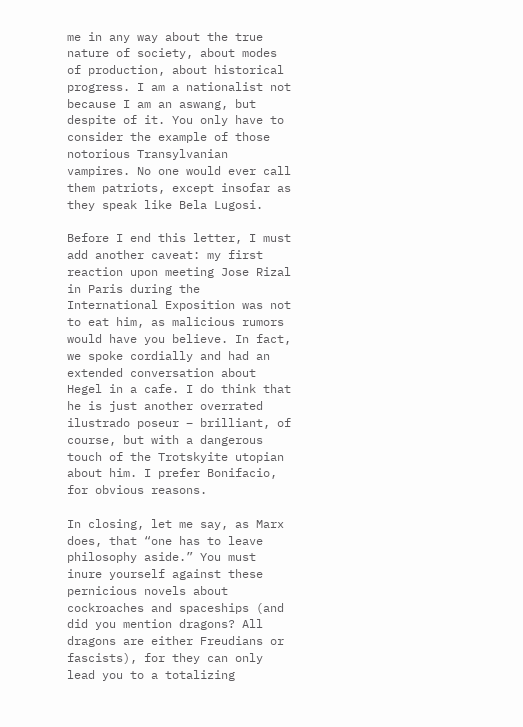me in any way about the true nature of society, about modes of production, about historical progress. I am a nationalist not because I am an aswang, but despite of it. You only have to consider the example of those notorious Transylvanian vampires. No one would ever call them patriots, except insofar as they speak like Bela Lugosi.

Before I end this letter, I must add another caveat: my first reaction upon meeting Jose Rizal in Paris during the International Exposition was not to eat him, as malicious rumors would have you believe. In fact, we spoke cordially and had an extended conversation about Hegel in a cafe. I do think that he is just another overrated ilustrado poseur – brilliant, of course, but with a dangerous touch of the Trotskyite utopian about him. I prefer Bonifacio, for obvious reasons.

In closing, let me say, as Marx does, that “one has to leave philosophy aside.” You must inure yourself against these pernicious novels about cockroaches and spaceships (and did you mention dragons? All dragons are either Freudians or fascists), for they can only lead you to a totalizing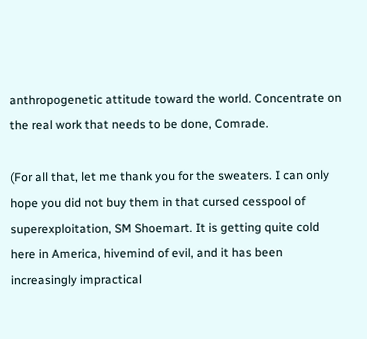anthropogenetic attitude toward the world. Concentrate on the real work that needs to be done, Comrade.

(For all that, let me thank you for the sweaters. I can only hope you did not buy them in that cursed cesspool of superexploitation, SM Shoemart. It is getting quite cold here in America, hivemind of evil, and it has been increasingly impractical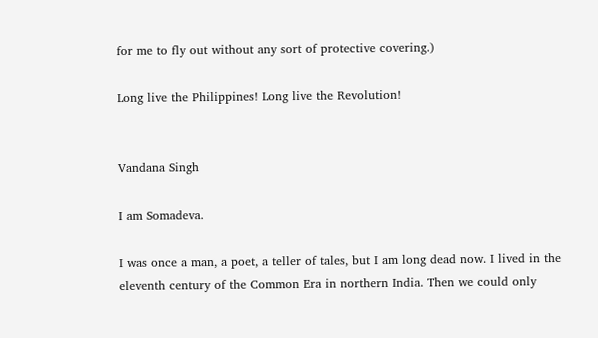for me to fly out without any sort of protective covering.)

Long live the Philippines! Long live the Revolution!


Vandana Singh

I am Somadeva.

I was once a man, a poet, a teller of tales, but I am long dead now. I lived in the eleventh century of the Common Era in northern India. Then we could only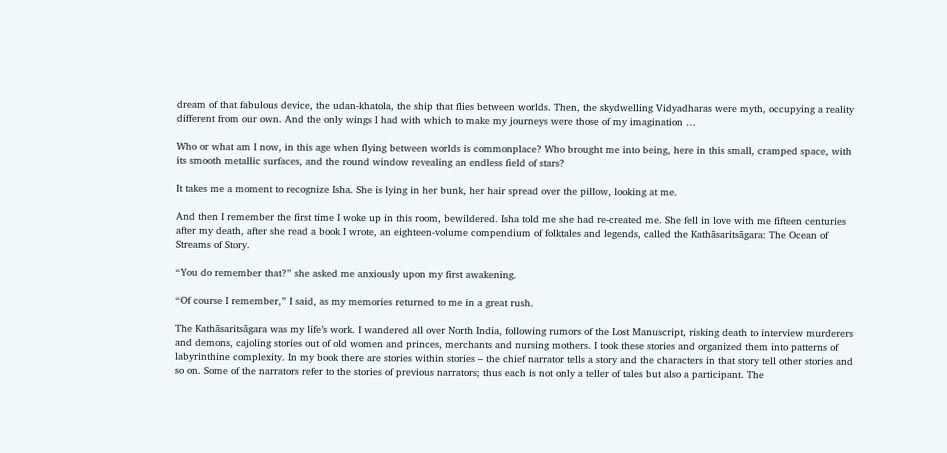dream of that fabulous device, the udan-khatola, the ship that flies between worlds. Then, the skydwelling Vidyadharas were myth, occupying a reality different from our own. And the only wings I had with which to make my journeys were those of my imagination …

Who or what am I now, in this age when flying between worlds is commonplace? Who brought me into being, here in this small, cramped space, with its smooth metallic surfaces, and the round window revealing an endless field of stars?

It takes me a moment to recognize Isha. She is lying in her bunk, her hair spread over the pillow, looking at me.

And then I remember the first time I woke up in this room, bewildered. Isha told me she had re-created me. She fell in love with me fifteen centuries after my death, after she read a book I wrote, an eighteen-volume compendium of folktales and legends, called the Kathāsaritsāgara: The Ocean of Streams of Story.

“You do remember that?” she asked me anxiously upon my first awakening.

“Of course I remember,” I said, as my memories returned to me in a great rush.

The Kathāsaritsāgara was my life’s work. I wandered all over North India, following rumors of the Lost Manuscript, risking death to interview murderers and demons, cajoling stories out of old women and princes, merchants and nursing mothers. I took these stories and organized them into patterns of labyrinthine complexity. In my book there are stories within stories – the chief narrator tells a story and the characters in that story tell other stories and so on. Some of the narrators refer to the stories of previous narrators; thus each is not only a teller of tales but also a participant. The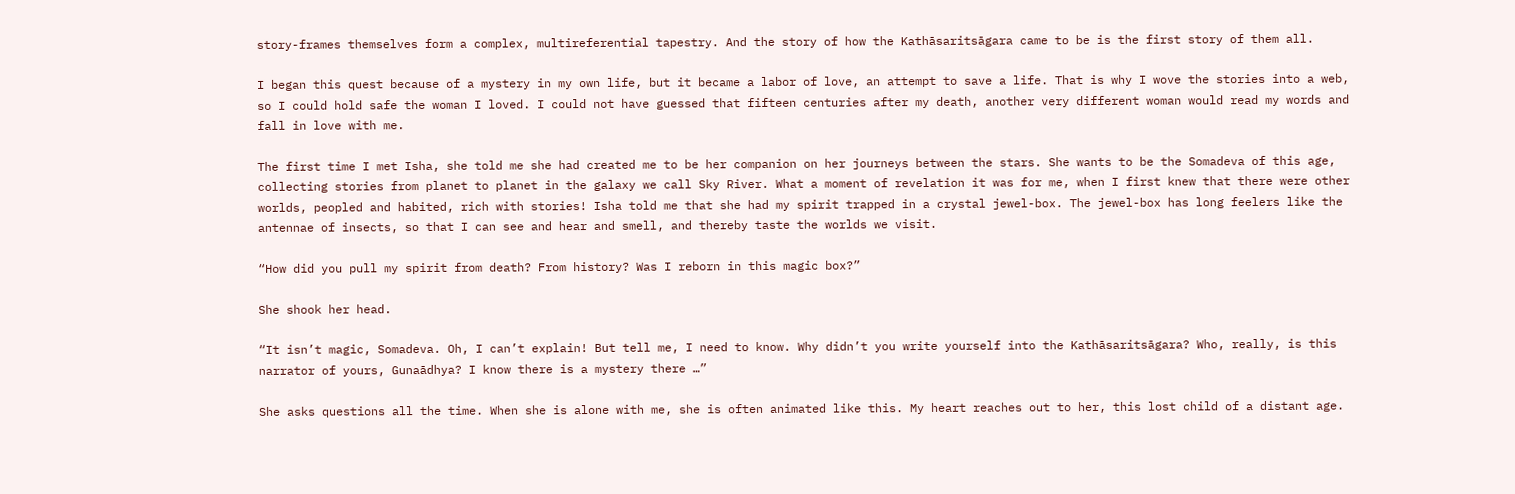story-frames themselves form a complex, multireferential tapestry. And the story of how the Kathāsaritsāgara came to be is the first story of them all.

I began this quest because of a mystery in my own life, but it became a labor of love, an attempt to save a life. That is why I wove the stories into a web, so I could hold safe the woman I loved. I could not have guessed that fifteen centuries after my death, another very different woman would read my words and fall in love with me.

The first time I met Isha, she told me she had created me to be her companion on her journeys between the stars. She wants to be the Somadeva of this age, collecting stories from planet to planet in the galaxy we call Sky River. What a moment of revelation it was for me, when I first knew that there were other worlds, peopled and habited, rich with stories! Isha told me that she had my spirit trapped in a crystal jewel-box. The jewel-box has long feelers like the antennae of insects, so that I can see and hear and smell, and thereby taste the worlds we visit.

“How did you pull my spirit from death? From history? Was I reborn in this magic box?”

She shook her head.

“It isn’t magic, Somadeva. Oh, I can’t explain! But tell me, I need to know. Why didn’t you write yourself into the Kathāsaritsāgara? Who, really, is this narrator of yours, Gunaādhya? I know there is a mystery there …”

She asks questions all the time. When she is alone with me, she is often animated like this. My heart reaches out to her, this lost child of a distant age.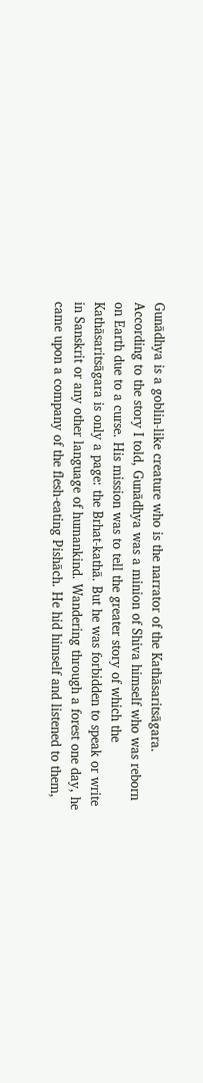Gunādhya is a goblin-like creature who is the narrator of the Kathāsaritsāgara. According to the story I told, Gunādhya was a minion of Shiva himself who was reborn on Earth due to a curse. His mission was to tell the greater story of which the Kathāsaritsāgara is only a page: the Brhat-kathā. But he was forbidden to speak or write in Sanskrit or any other language of humankind. Wandering through a forest one day, he came upon a company of the flesh-eating Pishāch. He hid himself and listened to them,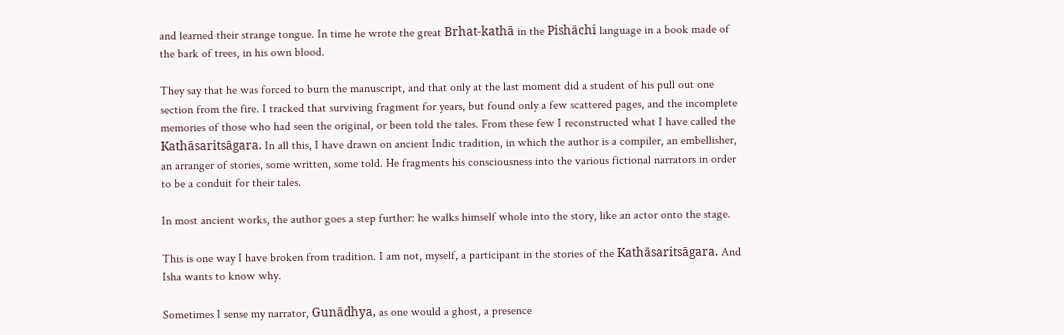and learned their strange tongue. In time he wrote the great Brhat-kathā in the Pishāchi language in a book made of the bark of trees, in his own blood.

They say that he was forced to burn the manuscript, and that only at the last moment did a student of his pull out one section from the fire. I tracked that surviving fragment for years, but found only a few scattered pages, and the incomplete memories of those who had seen the original, or been told the tales. From these few I reconstructed what I have called the Kathāsaritsāgara. In all this, I have drawn on ancient Indic tradition, in which the author is a compiler, an embellisher, an arranger of stories, some written, some told. He fragments his consciousness into the various fictional narrators in order to be a conduit for their tales.

In most ancient works, the author goes a step further: he walks himself whole into the story, like an actor onto the stage.

This is one way I have broken from tradition. I am not, myself, a participant in the stories of the Kathāsaritsāgara. And Isha wants to know why.

Sometimes I sense my narrator, Gunādhya, as one would a ghost, a presence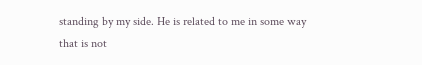standing by my side. He is related to me in some way that is not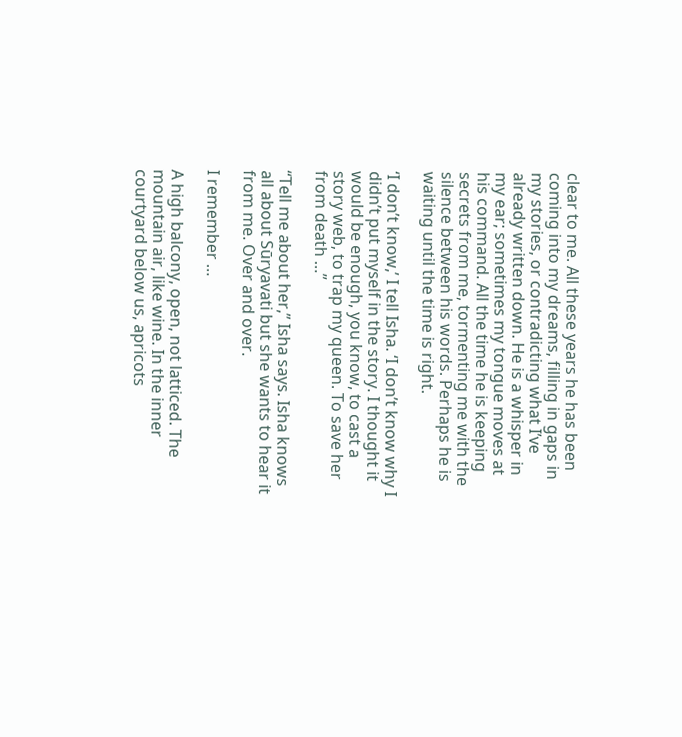clear to me. All these years he has been coming into my dreams, filling in gaps in my stories, or contradicting what I’ve already written down. He is a whisper in my ear; sometimes my tongue moves at his command. All the time he is keeping secrets from me, tormenting me with the silence between his words. Perhaps he is waiting until the time is right.

‘I don’t know,’ I tell Isha. ‘I don’t know why I didn’t put myself in the story. I thought it would be enough, you know, to cast a story web, to trap my queen. To save her from death …”

“Tell me about her,” Isha says. Isha knows all about Sūryavati but she wants to hear it from me. Over and over.

I remember …

A high balcony, open, not latticed. The mountain air, like wine. In the inner courtyard below us, apricots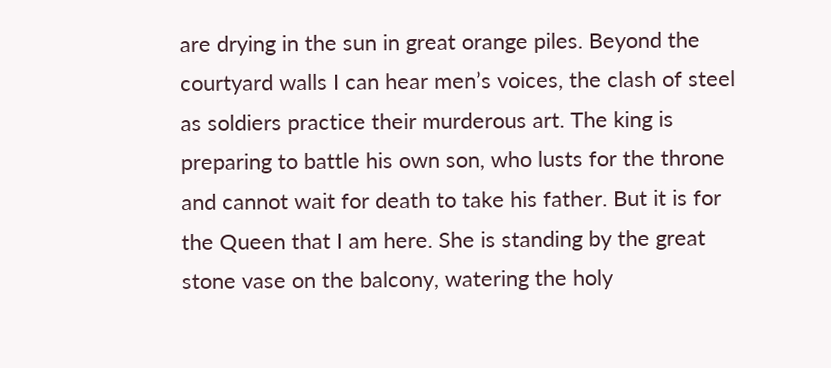are drying in the sun in great orange piles. Beyond the courtyard walls I can hear men’s voices, the clash of steel as soldiers practice their murderous art. The king is preparing to battle his own son, who lusts for the throne and cannot wait for death to take his father. But it is for the Queen that I am here. She is standing by the great stone vase on the balcony, watering the holy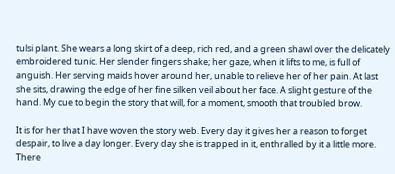tulsi plant. She wears a long skirt of a deep, rich red, and a green shawl over the delicately embroidered tunic. Her slender fingers shake; her gaze, when it lifts to me, is full of anguish. Her serving maids hover around her, unable to relieve her of her pain. At last she sits, drawing the edge of her fine silken veil about her face. A slight gesture of the hand. My cue to begin the story that will, for a moment, smooth that troubled brow.

It is for her that I have woven the story web. Every day it gives her a reason to forget despair, to live a day longer. Every day she is trapped in it, enthralled by it a little more. There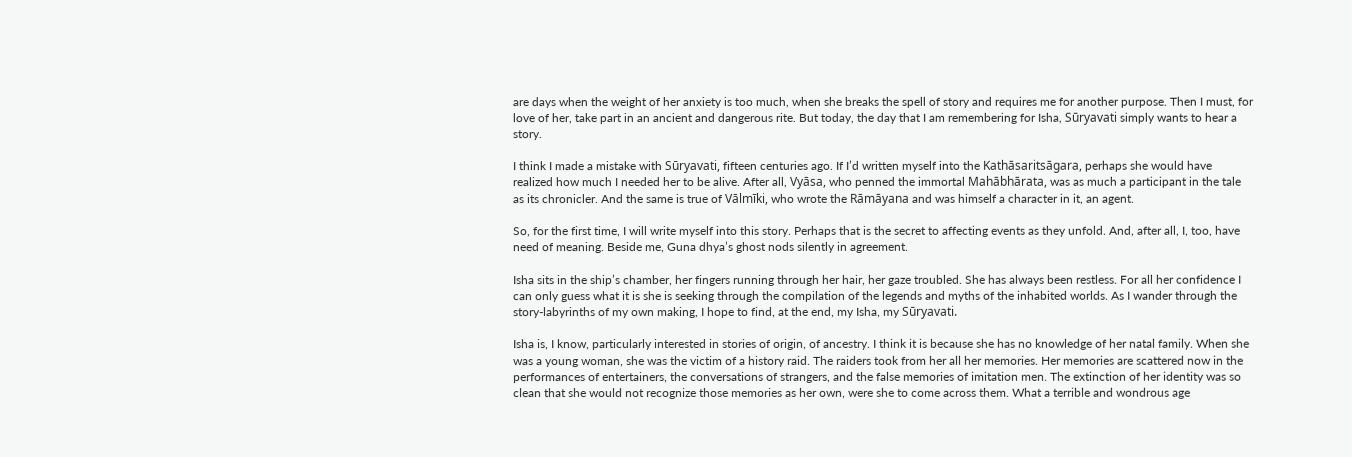are days when the weight of her anxiety is too much, when she breaks the spell of story and requires me for another purpose. Then I must, for love of her, take part in an ancient and dangerous rite. But today, the day that I am remembering for Isha, Sūryavati simply wants to hear a story.

I think I made a mistake with Sūryavati, fifteen centuries ago. If I’d written myself into the Kathāsaritsāgara, perhaps she would have realized how much I needed her to be alive. After all, Vyāsa, who penned the immortal Mahābhārata, was as much a participant in the tale as its chronicler. And the same is true of Vālmīki, who wrote the Rāmāyana and was himself a character in it, an agent.

So, for the first time, I will write myself into this story. Perhaps that is the secret to affecting events as they unfold. And, after all, I, too, have need of meaning. Beside me, Guna dhya’s ghost nods silently in agreement.

Isha sits in the ship’s chamber, her fingers running through her hair, her gaze troubled. She has always been restless. For all her confidence I can only guess what it is she is seeking through the compilation of the legends and myths of the inhabited worlds. As I wander through the story-labyrinths of my own making, I hope to find, at the end, my Isha, my Sūryavati.

Isha is, I know, particularly interested in stories of origin, of ancestry. I think it is because she has no knowledge of her natal family. When she was a young woman, she was the victim of a history raid. The raiders took from her all her memories. Her memories are scattered now in the performances of entertainers, the conversations of strangers, and the false memories of imitation men. The extinction of her identity was so clean that she would not recognize those memories as her own, were she to come across them. What a terrible and wondrous age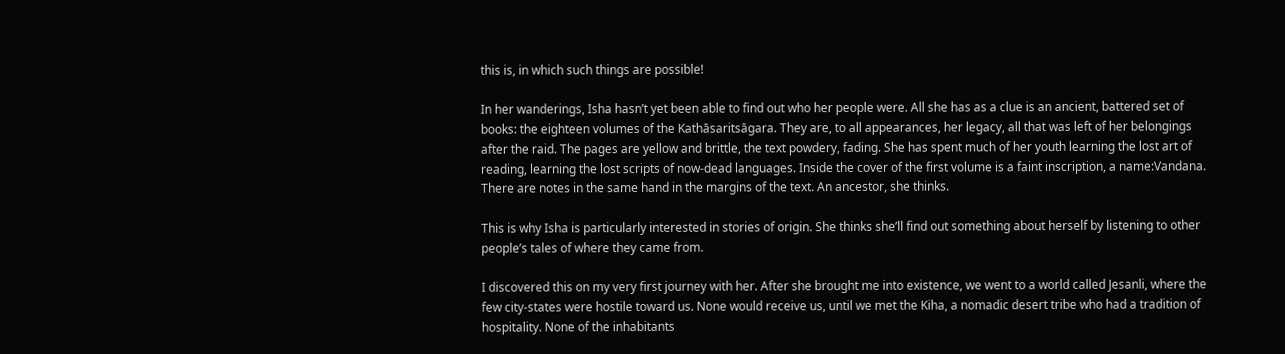this is, in which such things are possible!

In her wanderings, Isha hasn’t yet been able to find out who her people were. All she has as a clue is an ancient, battered set of books: the eighteen volumes of the Kathāsaritsāgara. They are, to all appearances, her legacy, all that was left of her belongings after the raid. The pages are yellow and brittle, the text powdery, fading. She has spent much of her youth learning the lost art of reading, learning the lost scripts of now-dead languages. Inside the cover of the first volume is a faint inscription, a name:Vandana. There are notes in the same hand in the margins of the text. An ancestor, she thinks.

This is why Isha is particularly interested in stories of origin. She thinks she’ll find out something about herself by listening to other people’s tales of where they came from.

I discovered this on my very first journey with her. After she brought me into existence, we went to a world called Jesanli, where the few city-states were hostile toward us. None would receive us, until we met the Kiha, a nomadic desert tribe who had a tradition of hospitality. None of the inhabitants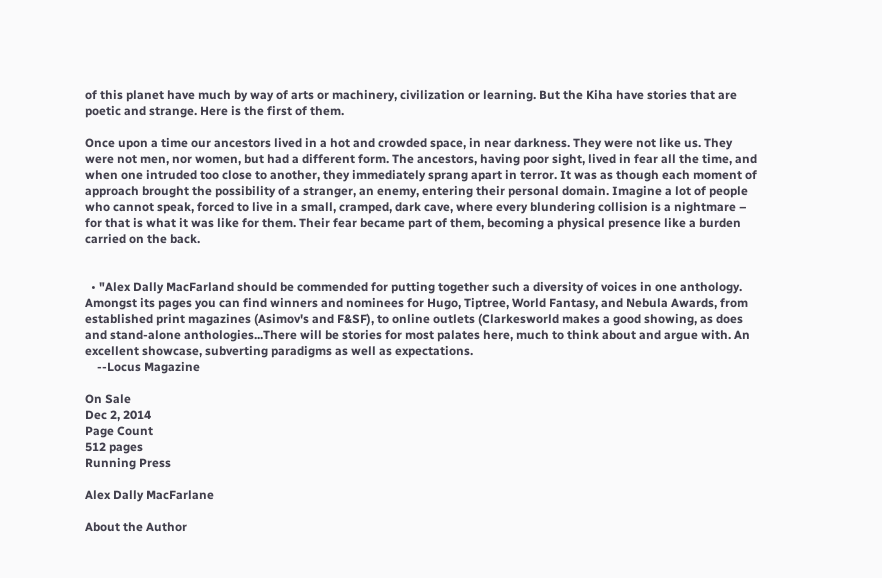of this planet have much by way of arts or machinery, civilization or learning. But the Kiha have stories that are poetic and strange. Here is the first of them.

Once upon a time our ancestors lived in a hot and crowded space, in near darkness. They were not like us. They were not men, nor women, but had a different form. The ancestors, having poor sight, lived in fear all the time, and when one intruded too close to another, they immediately sprang apart in terror. It was as though each moment of approach brought the possibility of a stranger, an enemy, entering their personal domain. Imagine a lot of people who cannot speak, forced to live in a small, cramped, dark cave, where every blundering collision is a nightmare – for that is what it was like for them. Their fear became part of them, becoming a physical presence like a burden carried on the back.


  • "Alex Dally MacFarland should be commended for putting together such a diversity of voices in one anthology. Amongst its pages you can find winners and nominees for Hugo, Tiptree, World Fantasy, and Nebula Awards, from established print magazines (Asimov's and F&SF), to online outlets (Clarkesworld makes a good showing, as does and stand-alone anthologies...There will be stories for most palates here, much to think about and argue with. An excellent showcase, subverting paradigms as well as expectations.
    --Locus Magazine

On Sale
Dec 2, 2014
Page Count
512 pages
Running Press

Alex Dally MacFarlane

About the Author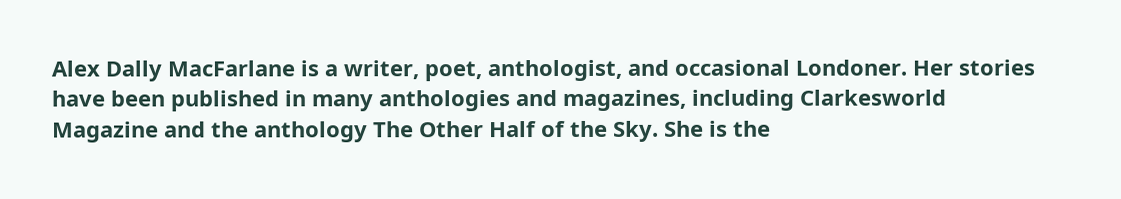Alex Dally MacFarlane is a writer, poet, anthologist, and occasional Londoner. Her stories have been published in many anthologies and magazines, including Clarkesworld Magazine and the anthology The Other Half of the Sky. She is the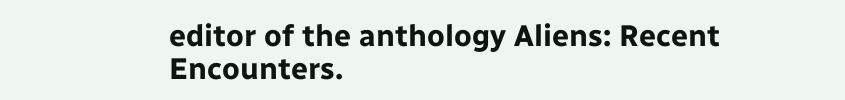editor of the anthology Aliens: Recent Encounters.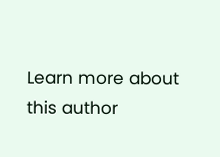Learn more about this author